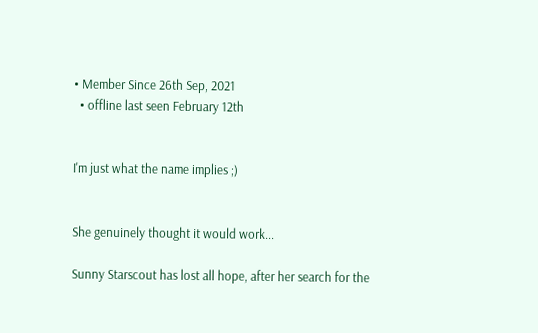• Member Since 26th Sep, 2021
  • offline last seen February 12th


I'm just what the name implies ;)


She genuinely thought it would work...

Sunny Starscout has lost all hope, after her search for the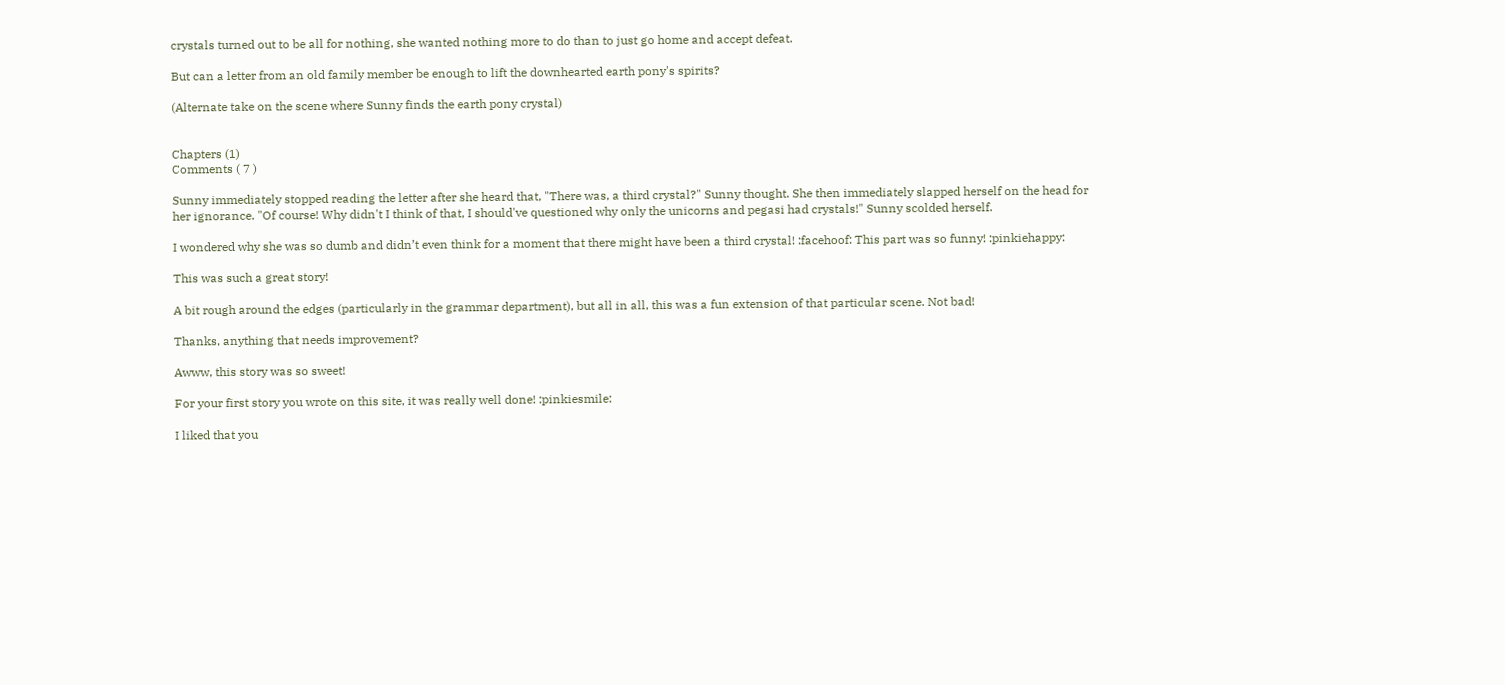crystals turned out to be all for nothing, she wanted nothing more to do than to just go home and accept defeat.

But can a letter from an old family member be enough to lift the downhearted earth pony's spirits?

(Alternate take on the scene where Sunny finds the earth pony crystal)


Chapters (1)
Comments ( 7 )

Sunny immediately stopped reading the letter after she heard that, "There was, a third crystal?" Sunny thought. She then immediately slapped herself on the head for her ignorance. "Of course! Why didn't I think of that, I should've questioned why only the unicorns and pegasi had crystals!" Sunny scolded herself.

I wondered why she was so dumb and didn’t even think for a moment that there might have been a third crystal! :facehoof: This part was so funny! :pinkiehappy:

This was such a great story!

A bit rough around the edges (particularly in the grammar department), but all in all, this was a fun extension of that particular scene. Not bad!

Thanks, anything that needs improvement?

Awww, this story was so sweet!

For your first story you wrote on this site, it was really well done! :pinkiesmile:

I liked that you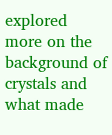explored more on the background of crystals and what made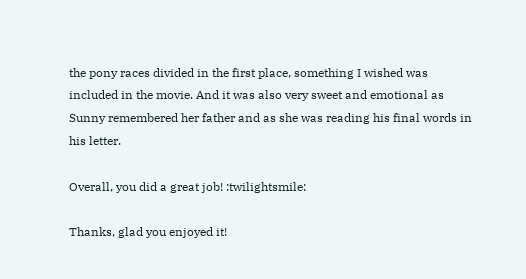the pony races divided in the first place, something I wished was included in the movie. And it was also very sweet and emotional as Sunny remembered her father and as she was reading his final words in his letter.

Overall, you did a great job! :twilightsmile:

Thanks, glad you enjoyed it!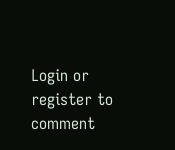Login or register to comment